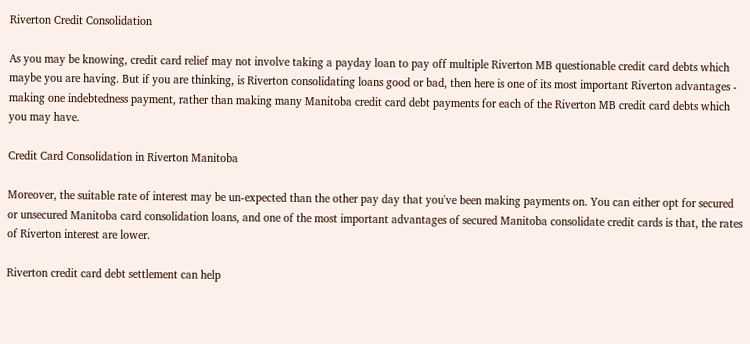Riverton Credit Consolidation

As you may be knowing, credit card relief may not involve taking a payday loan to pay off multiple Riverton MB questionable credit card debts which maybe you are having. But if you are thinking, is Riverton consolidating loans good or bad, then here is one of its most important Riverton advantages - making one indebtedness payment, rather than making many Manitoba credit card debt payments for each of the Riverton MB credit card debts which you may have.

Credit Card Consolidation in Riverton Manitoba

Moreover, the suitable rate of interest may be un-expected than the other pay day that you've been making payments on. You can either opt for secured or unsecured Manitoba card consolidation loans, and one of the most important advantages of secured Manitoba consolidate credit cards is that, the rates of Riverton interest are lower.

Riverton credit card debt settlement can help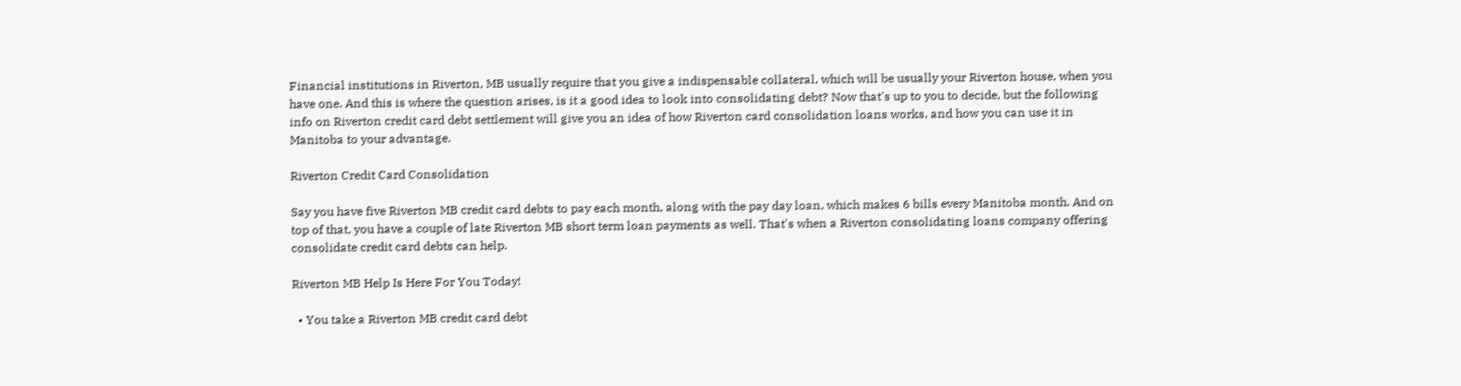Financial institutions in Riverton, MB usually require that you give a indispensable collateral, which will be usually your Riverton house, when you have one. And this is where the question arises, is it a good idea to look into consolidating debt? Now that's up to you to decide, but the following info on Riverton credit card debt settlement will give you an idea of how Riverton card consolidation loans works, and how you can use it in Manitoba to your advantage.

Riverton Credit Card Consolidation

Say you have five Riverton MB credit card debts to pay each month, along with the pay day loan, which makes 6 bills every Manitoba month. And on top of that, you have a couple of late Riverton MB short term loan payments as well. That's when a Riverton consolidating loans company offering consolidate credit card debts can help.

Riverton MB Help Is Here For You Today!

  • You take a Riverton MB credit card debt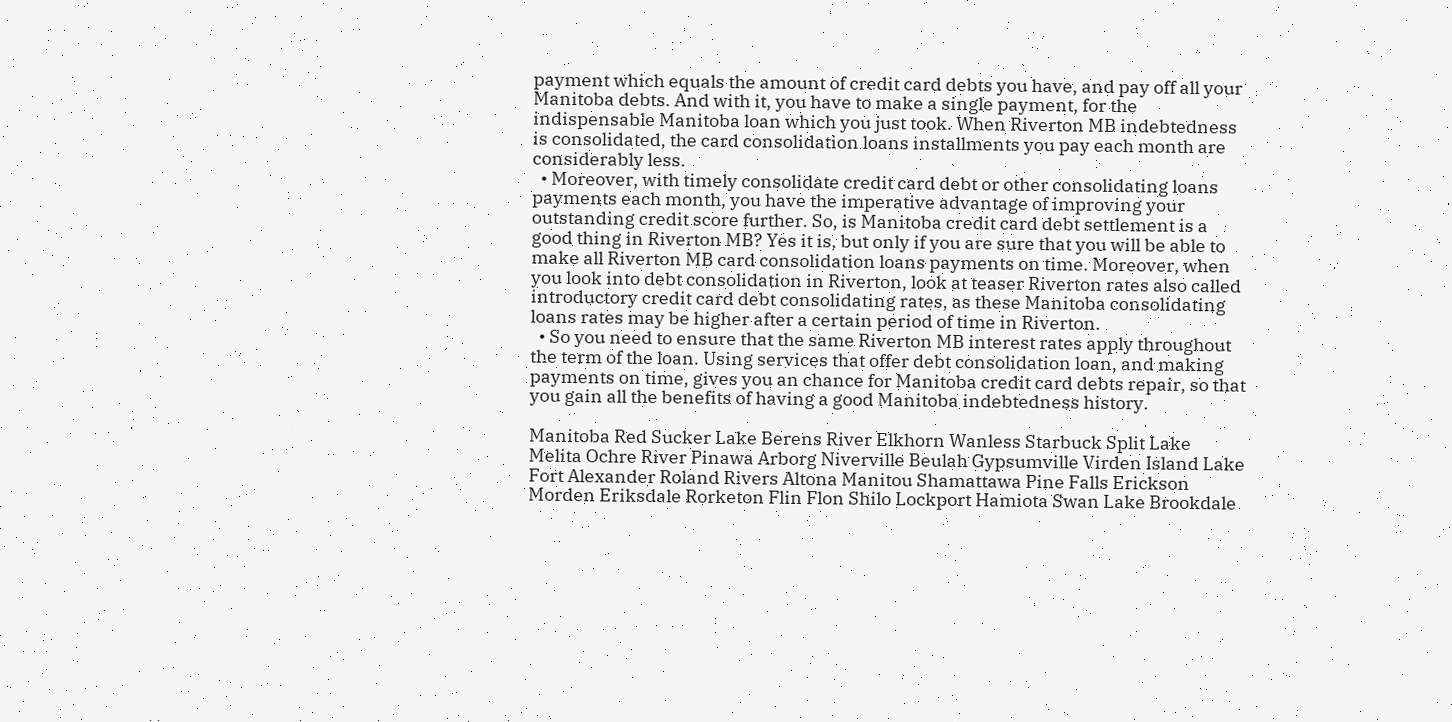payment which equals the amount of credit card debts you have, and pay off all your Manitoba debts. And with it, you have to make a single payment, for the indispensable Manitoba loan which you just took. When Riverton MB indebtedness is consolidated, the card consolidation loans installments you pay each month are considerably less.
  • Moreover, with timely consolidate credit card debt or other consolidating loans payments each month, you have the imperative advantage of improving your outstanding credit score further. So, is Manitoba credit card debt settlement is a good thing in Riverton MB? Yes it is, but only if you are sure that you will be able to make all Riverton MB card consolidation loans payments on time. Moreover, when you look into debt consolidation in Riverton, look at teaser Riverton rates also called introductory credit card debt consolidating rates, as these Manitoba consolidating loans rates may be higher after a certain period of time in Riverton.
  • So you need to ensure that the same Riverton MB interest rates apply throughout the term of the loan. Using services that offer debt consolidation loan, and making payments on time, gives you an chance for Manitoba credit card debts repair, so that you gain all the benefits of having a good Manitoba indebtedness history.

Manitoba Red Sucker Lake Berens River Elkhorn Wanless Starbuck Split Lake Melita Ochre River Pinawa Arborg Niverville Beulah Gypsumville Virden Island Lake Fort Alexander Roland Rivers Altona Manitou Shamattawa Pine Falls Erickson Morden Eriksdale Rorketon Flin Flon Shilo Lockport Hamiota Swan Lake Brookdale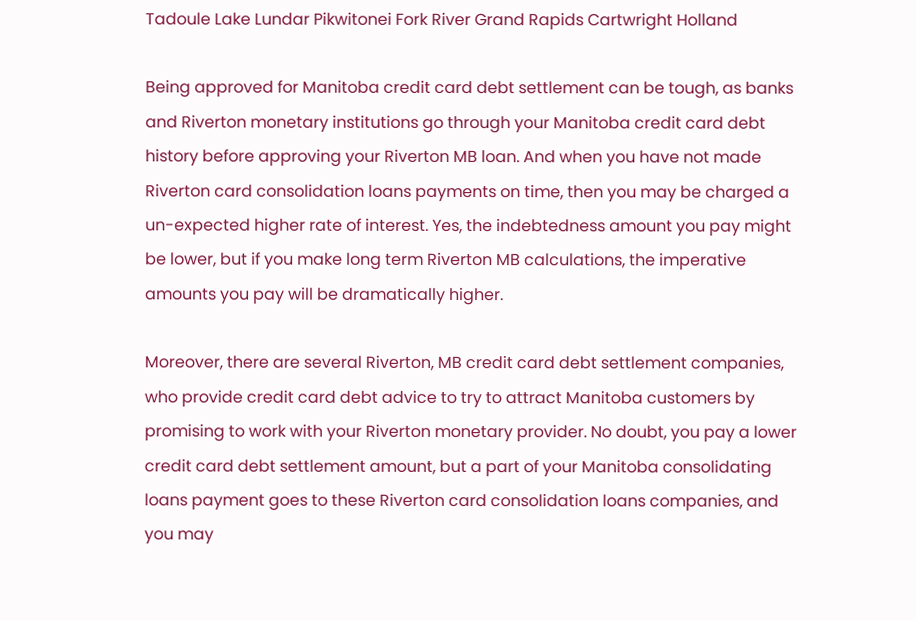Tadoule Lake Lundar Pikwitonei Fork River Grand Rapids Cartwright Holland

Being approved for Manitoba credit card debt settlement can be tough, as banks and Riverton monetary institutions go through your Manitoba credit card debt history before approving your Riverton MB loan. And when you have not made Riverton card consolidation loans payments on time, then you may be charged a un-expected higher rate of interest. Yes, the indebtedness amount you pay might be lower, but if you make long term Riverton MB calculations, the imperative amounts you pay will be dramatically higher.

Moreover, there are several Riverton, MB credit card debt settlement companies, who provide credit card debt advice to try to attract Manitoba customers by promising to work with your Riverton monetary provider. No doubt, you pay a lower credit card debt settlement amount, but a part of your Manitoba consolidating loans payment goes to these Riverton card consolidation loans companies, and you may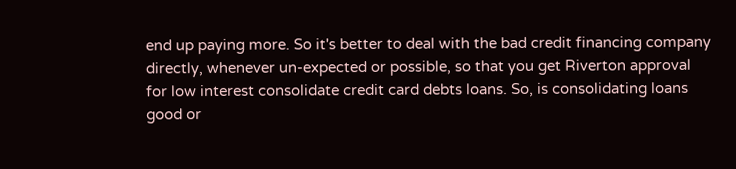end up paying more. So it's better to deal with the bad credit financing company directly, whenever un-expected or possible, so that you get Riverton approval for low interest consolidate credit card debts loans. So, is consolidating loans good or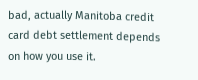bad, actually Manitoba credit card debt settlement depends on how you use it.